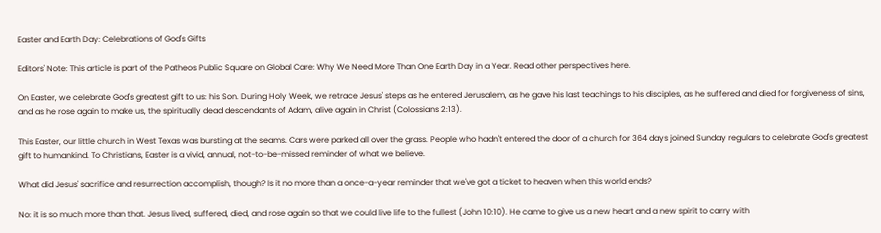Easter and Earth Day: Celebrations of God's Gifts

Editors' Note: This article is part of the Patheos Public Square on Global Care: Why We Need More Than One Earth Day in a Year. Read other perspectives here.

On Easter, we celebrate God's greatest gift to us: his Son. During Holy Week, we retrace Jesus' steps as he entered Jerusalem, as he gave his last teachings to his disciples, as he suffered and died for forgiveness of sins, and as he rose again to make us, the spiritually dead descendants of Adam, alive again in Christ (Colossians 2:13).

This Easter, our little church in West Texas was bursting at the seams. Cars were parked all over the grass. People who hadn't entered the door of a church for 364 days joined Sunday regulars to celebrate God's greatest gift to humankind. To Christians, Easter is a vivid, annual, not-to-be-missed reminder of what we believe.

What did Jesus' sacrifice and resurrection accomplish, though? Is it no more than a once-a-year reminder that we've got a ticket to heaven when this world ends?

No: it is so much more than that. Jesus lived, suffered, died, and rose again so that we could live life to the fullest (John 10:10). He came to give us a new heart and a new spirit to carry with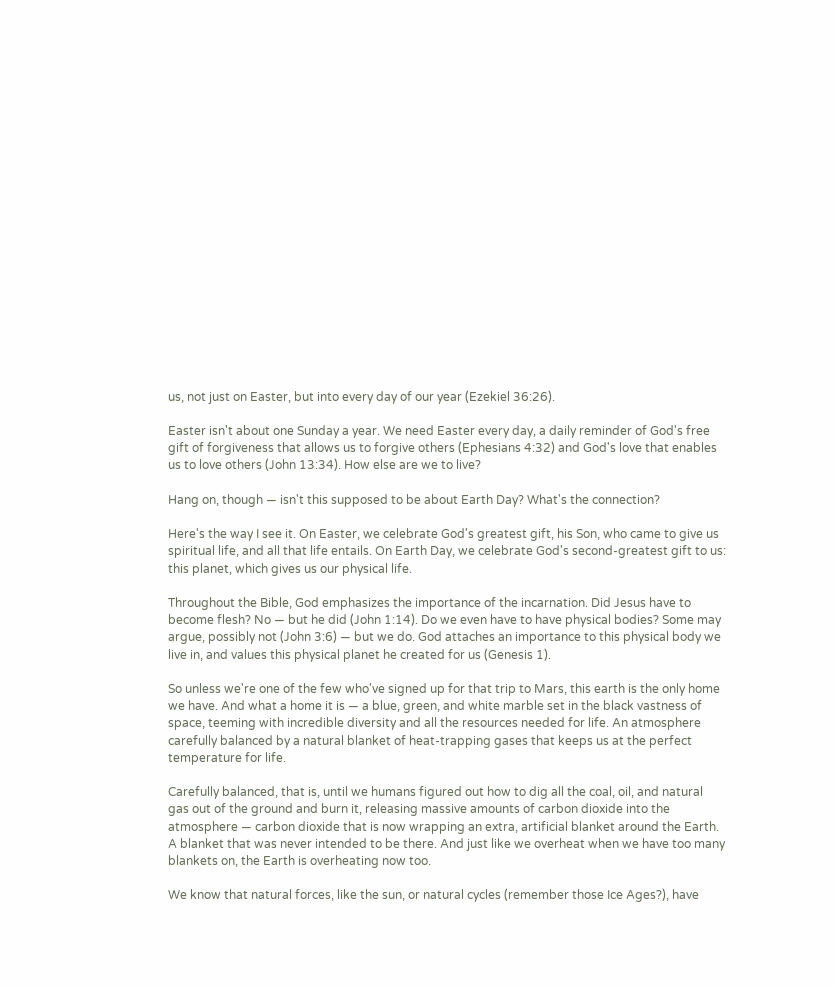us, not just on Easter, but into every day of our year (Ezekiel 36:26).

Easter isn't about one Sunday a year. We need Easter every day, a daily reminder of God's free gift of forgiveness that allows us to forgive others (Ephesians 4:32) and God's love that enables us to love others (John 13:34). How else are we to live?

Hang on, though — isn't this supposed to be about Earth Day? What's the connection?

Here's the way I see it. On Easter, we celebrate God's greatest gift, his Son, who came to give us spiritual life, and all that life entails. On Earth Day, we celebrate God's second-greatest gift to us: this planet, which gives us our physical life.

Throughout the Bible, God emphasizes the importance of the incarnation. Did Jesus have to become flesh? No — but he did (John 1:14). Do we even have to have physical bodies? Some may argue, possibly not (John 3:6) — but we do. God attaches an importance to this physical body we live in, and values this physical planet he created for us (Genesis 1).

So unless we're one of the few who've signed up for that trip to Mars, this earth is the only home we have. And what a home it is — a blue, green, and white marble set in the black vastness of space, teeming with incredible diversity and all the resources needed for life. An atmosphere carefully balanced by a natural blanket of heat-trapping gases that keeps us at the perfect temperature for life.

Carefully balanced, that is, until we humans figured out how to dig all the coal, oil, and natural gas out of the ground and burn it, releasing massive amounts of carbon dioxide into the atmosphere — carbon dioxide that is now wrapping an extra, artificial blanket around the Earth. A blanket that was never intended to be there. And just like we overheat when we have too many blankets on, the Earth is overheating now too.

We know that natural forces, like the sun, or natural cycles (remember those Ice Ages?), have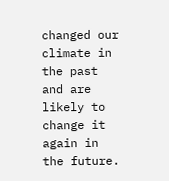changed our climate in the past and are likely to change it again in the future.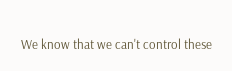We know that we can't control these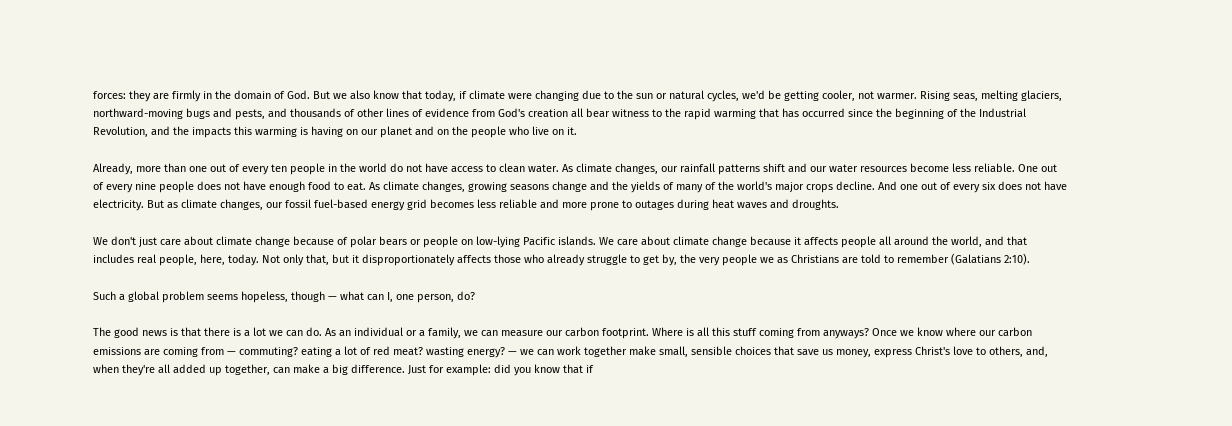forces: they are firmly in the domain of God. But we also know that today, if climate were changing due to the sun or natural cycles, we'd be getting cooler, not warmer. Rising seas, melting glaciers, northward-moving bugs and pests, and thousands of other lines of evidence from God's creation all bear witness to the rapid warming that has occurred since the beginning of the Industrial Revolution, and the impacts this warming is having on our planet and on the people who live on it.

Already, more than one out of every ten people in the world do not have access to clean water. As climate changes, our rainfall patterns shift and our water resources become less reliable. One out of every nine people does not have enough food to eat. As climate changes, growing seasons change and the yields of many of the world's major crops decline. And one out of every six does not have electricity. But as climate changes, our fossil fuel-based energy grid becomes less reliable and more prone to outages during heat waves and droughts.

We don't just care about climate change because of polar bears or people on low-lying Pacific islands. We care about climate change because it affects people all around the world, and that includes real people, here, today. Not only that, but it disproportionately affects those who already struggle to get by, the very people we as Christians are told to remember (Galatians 2:10).

Such a global problem seems hopeless, though — what can I, one person, do?

The good news is that there is a lot we can do. As an individual or a family, we can measure our carbon footprint. Where is all this stuff coming from anyways? Once we know where our carbon emissions are coming from — commuting? eating a lot of red meat? wasting energy? — we can work together make small, sensible choices that save us money, express Christ's love to others, and, when they're all added up together, can make a big difference. Just for example: did you know that if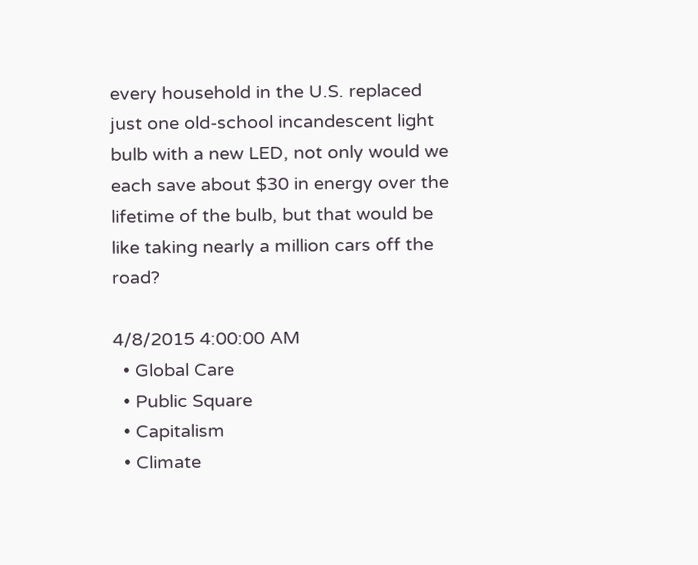every household in the U.S. replaced just one old-school incandescent light bulb with a new LED, not only would we each save about $30 in energy over the lifetime of the bulb, but that would be like taking nearly a million cars off the road?

4/8/2015 4:00:00 AM
  • Global Care
  • Public Square
  • Capitalism
  • Climate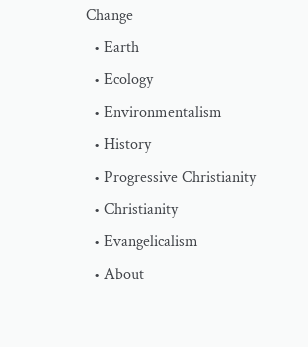Change
  • Earth
  • Ecology
  • Environmentalism
  • History
  • Progressive Christianity
  • Christianity
  • Evangelicalism
  • About